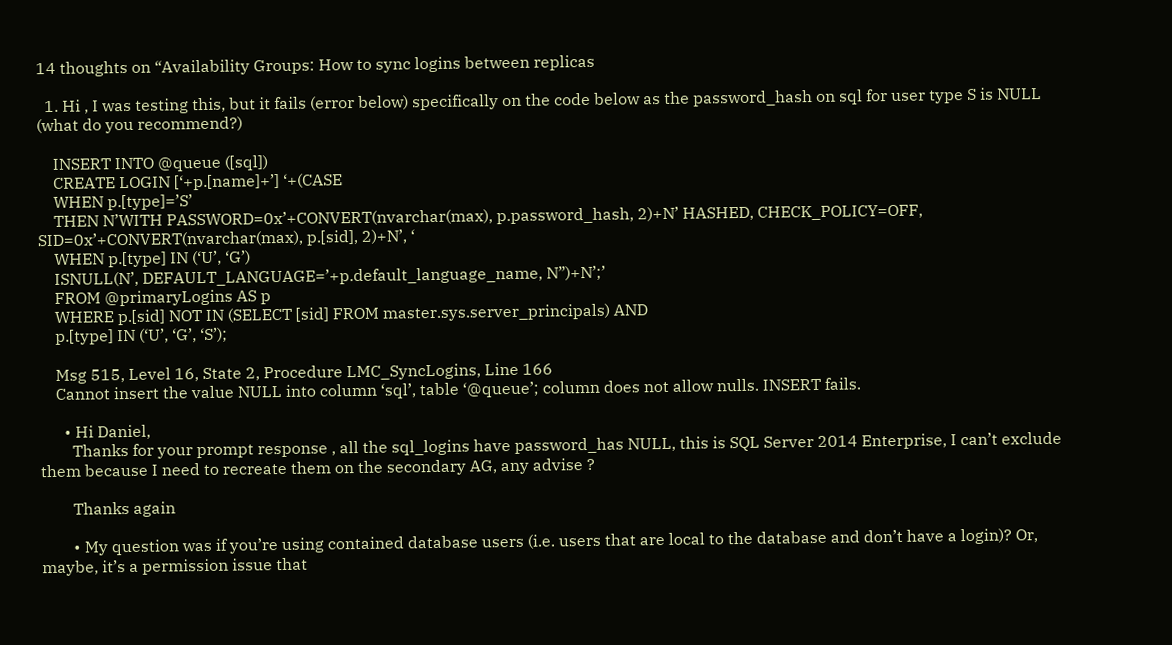14 thoughts on “Availability Groups: How to sync logins between replicas

  1. Hi , I was testing this, but it fails (error below) specifically on the code below as the password_hash on sql for user type S is NULL (what do you recommend?)

    INSERT INTO @queue ([sql])
    CREATE LOGIN [‘+p.[name]+’] ‘+(CASE
    WHEN p.[type]=’S’
    THEN N’WITH PASSWORD=0x’+CONVERT(nvarchar(max), p.password_hash, 2)+N’ HASHED, CHECK_POLICY=OFF, SID=0x’+CONVERT(nvarchar(max), p.[sid], 2)+N’, ‘
    WHEN p.[type] IN (‘U’, ‘G’)
    ISNULL(N’, DEFAULT_LANGUAGE=’+p.default_language_name, N”)+N’;’
    FROM @primaryLogins AS p
    WHERE p.[sid] NOT IN (SELECT [sid] FROM master.sys.server_principals) AND
    p.[type] IN (‘U’, ‘G’, ‘S’);

    Msg 515, Level 16, State 2, Procedure LMC_SyncLogins, Line 166
    Cannot insert the value NULL into column ‘sql’, table ‘@queue’; column does not allow nulls. INSERT fails.

      • Hi Daniel,
        Thanks for your prompt response , all the sql_logins have password_has NULL, this is SQL Server 2014 Enterprise, I can’t exclude them because I need to recreate them on the secondary AG, any advise ?

        Thanks again

        • My question was if you’re using contained database users (i.e. users that are local to the database and don’t have a login)? Or, maybe, it’s a permission issue that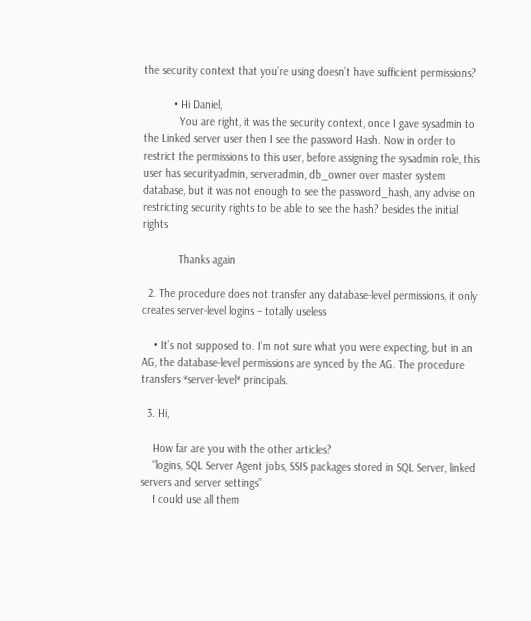the security context that you’re using doesn’t have sufficient permissions?

          • Hi Daniel,
            You are right, it was the security context, once I gave sysadmin to the Linked server user then I see the password Hash. Now in order to restrict the permissions to this user, before assigning the sysadmin role, this user has securityadmin, serveradmin, db_owner over master system database, but it was not enough to see the password_hash, any advise on restricting security rights to be able to see the hash? besides the initial rights

            Thanks again

  2. The procedure does not transfer any database-level permissions, it only creates server-level logins – totally useless

    • It’s not supposed to. I’m not sure what you were expecting, but in an AG, the database-level permissions are synced by the AG. The procedure transfers *server-level* principals.

  3. Hi,

    How far are you with the other articles?
    “logins, SQL Server Agent jobs, SSIS packages stored in SQL Server, linked servers and server settings”
    I could use all them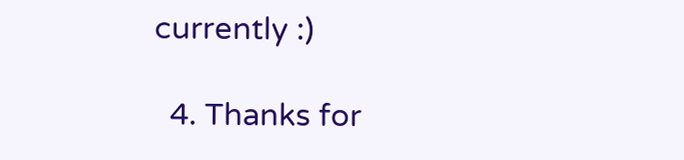currently :)

  4. Thanks for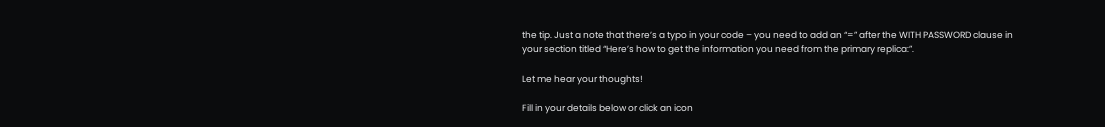the tip. Just a note that there’s a typo in your code – you need to add an “=” after the WITH PASSWORD clause in your section titled “Here’s how to get the information you need from the primary replica:”.

Let me hear your thoughts!

Fill in your details below or click an icon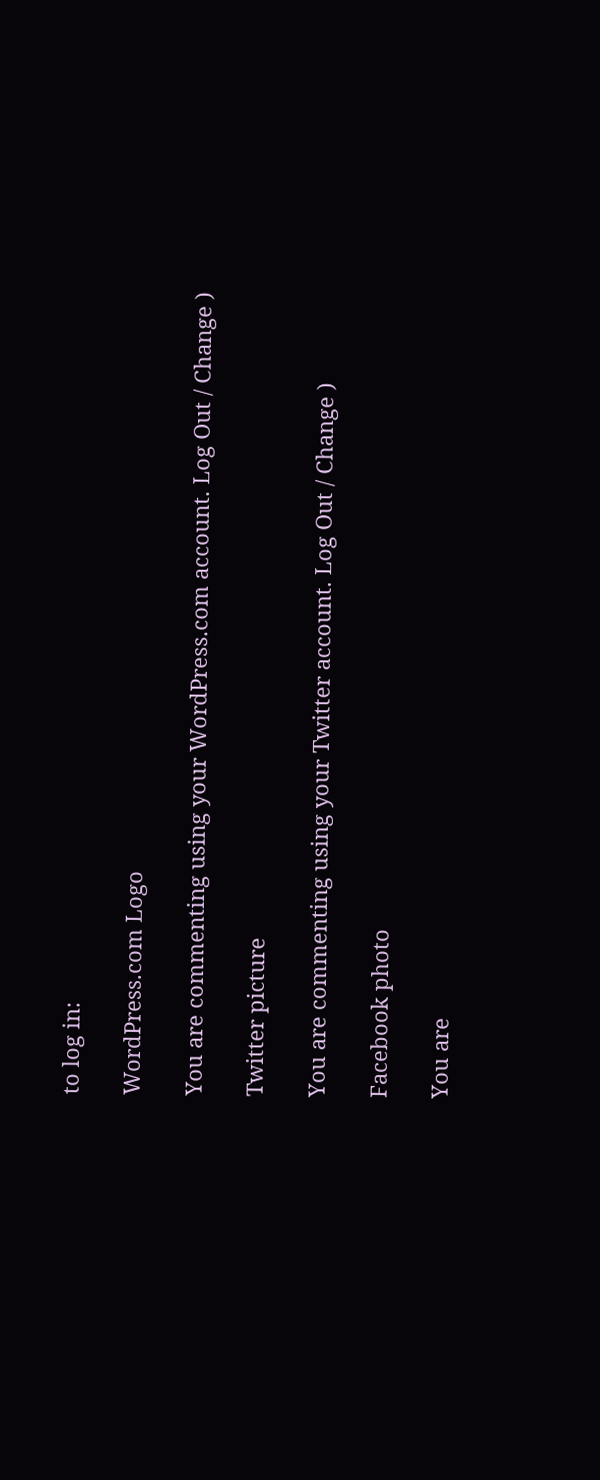to log in:

WordPress.com Logo

You are commenting using your WordPress.com account. Log Out / Change )

Twitter picture

You are commenting using your Twitter account. Log Out / Change )

Facebook photo

You are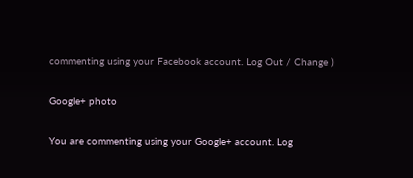commenting using your Facebook account. Log Out / Change )

Google+ photo

You are commenting using your Google+ account. Log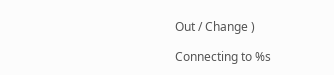Out / Change )

Connecting to %s